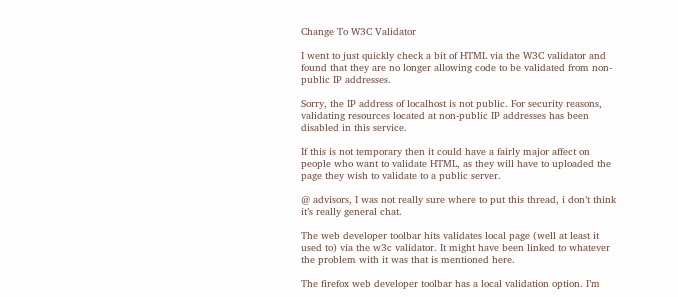Change To W3C Validator

I went to just quickly check a bit of HTML via the W3C validator and found that they are no longer allowing code to be validated from non-public IP addresses.

Sorry, the IP address of localhost is not public. For security reasons, validating resources located at non-public IP addresses has been disabled in this service.

If this is not temporary then it could have a fairly major affect on people who want to validate HTML, as they will have to uploaded the page they wish to validate to a public server.

@ advisors, I was not really sure where to put this thread, i don’t think it’s really general chat.

The web developer toolbar hits validates local page (well at least it used to) via the w3c validator. It might have been linked to whatever the problem with it was that is mentioned here.

The firefox web developer toolbar has a local validation option. I’m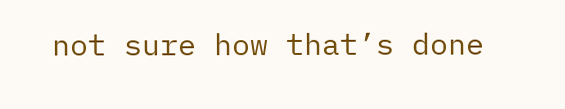not sure how that’s done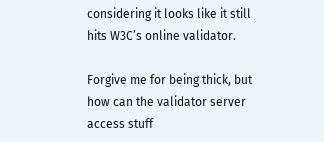considering it looks like it still hits W3C’s online validator.

Forgive me for being thick, but how can the validator server access stuff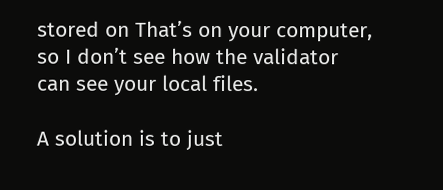stored on That’s on your computer, so I don’t see how the validator can see your local files.

A solution is to just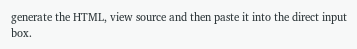generate the HTML, view source and then paste it into the direct input box.